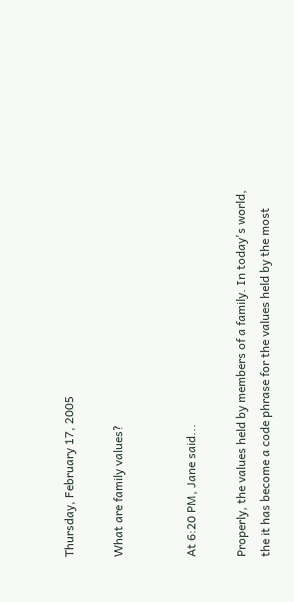Thursday, February 17, 2005

What are family values?


At 6:20 PM, Jane said...

Properly, the values held by members of a family. In today's world, the it has become a code phrase for the values held by the most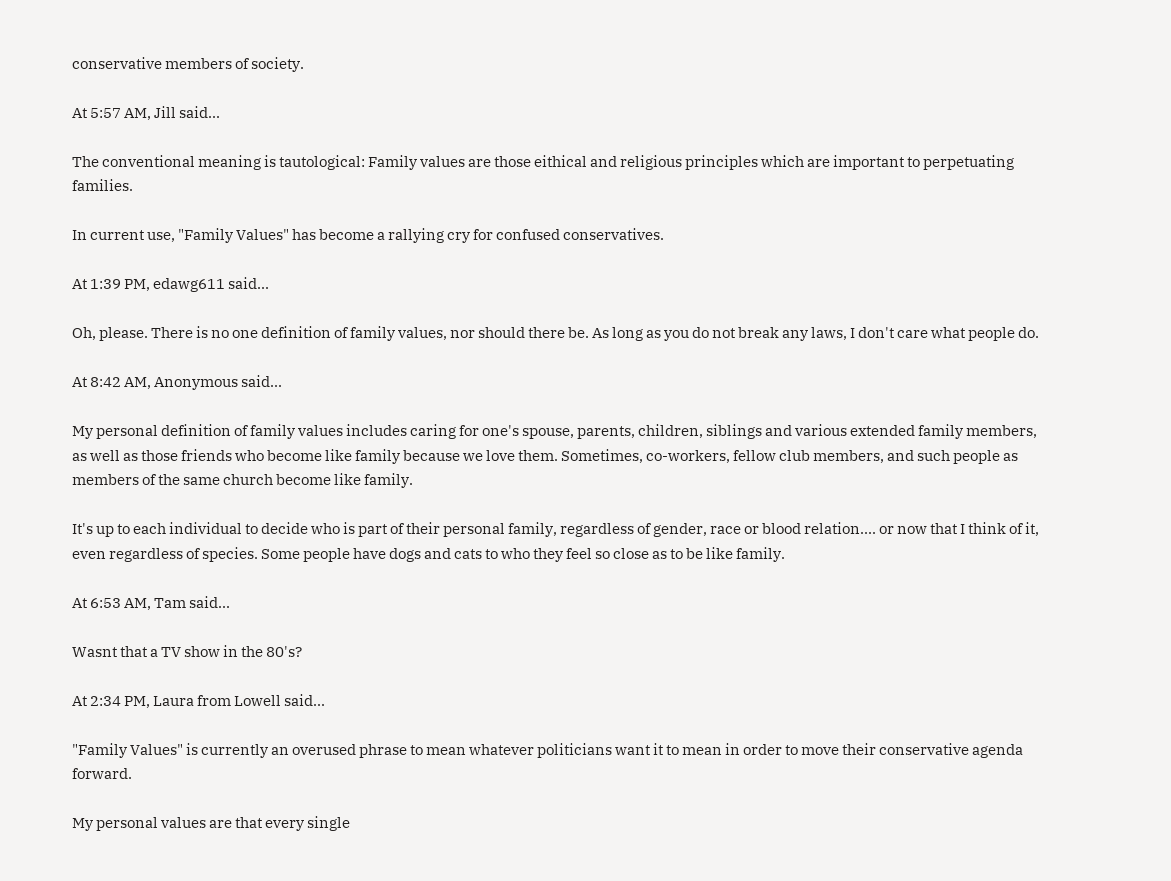conservative members of society.

At 5:57 AM, Jill said...

The conventional meaning is tautological: Family values are those eithical and religious principles which are important to perpetuating families.

In current use, "Family Values" has become a rallying cry for confused conservatives.

At 1:39 PM, edawg611 said...

Oh, please. There is no one definition of family values, nor should there be. As long as you do not break any laws, I don't care what people do.

At 8:42 AM, Anonymous said...

My personal definition of family values includes caring for one's spouse, parents, children, siblings and various extended family members, as well as those friends who become like family because we love them. Sometimes, co-workers, fellow club members, and such people as members of the same church become like family.

It's up to each individual to decide who is part of their personal family, regardless of gender, race or blood relation.... or now that I think of it, even regardless of species. Some people have dogs and cats to who they feel so close as to be like family.

At 6:53 AM, Tam said...

Wasnt that a TV show in the 80's?

At 2:34 PM, Laura from Lowell said...

"Family Values" is currently an overused phrase to mean whatever politicians want it to mean in order to move their conservative agenda forward.

My personal values are that every single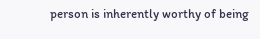person is inherently worthy of being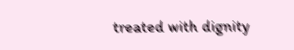treated with dignity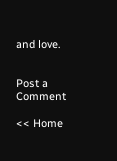and love.


Post a Comment

<< Home